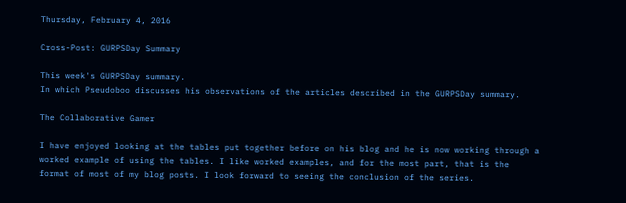Thursday, February 4, 2016

Cross-Post: GURPSDay Summary

This week's GURPSDay summary.
In which Pseudoboo discusses his observations of the articles described in the GURPSDay summary.

The Collaborative Gamer

I have enjoyed looking at the tables put together before on his blog and he is now working through a worked example of using the tables. I like worked examples, and for the most part, that is the format of most of my blog posts. I look forward to seeing the conclusion of the series.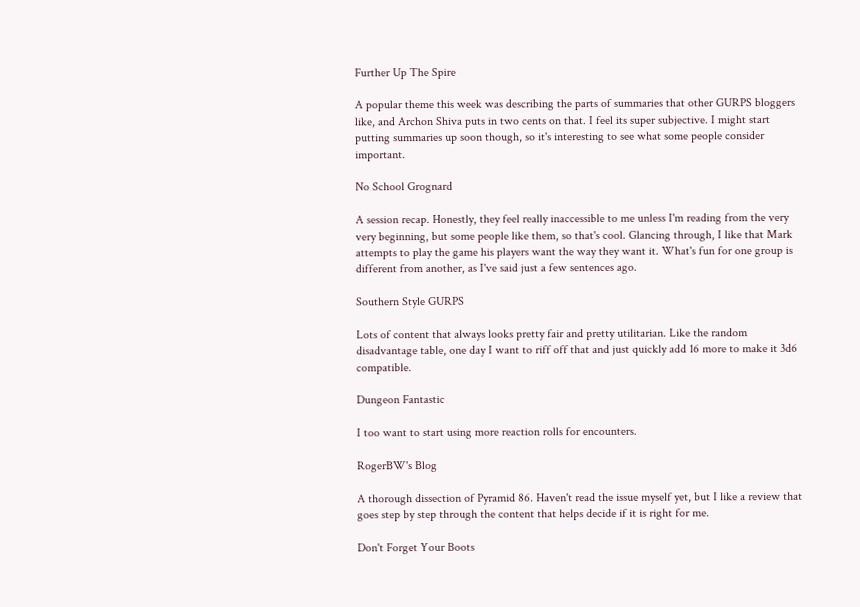Further Up The Spire

A popular theme this week was describing the parts of summaries that other GURPS bloggers like, and Archon Shiva puts in two cents on that. I feel its super subjective. I might start putting summaries up soon though, so it's interesting to see what some people consider important.

No School Grognard

A session recap. Honestly, they feel really inaccessible to me unless I'm reading from the very very beginning, but some people like them, so that's cool. Glancing through, I like that Mark attempts to play the game his players want the way they want it. What's fun for one group is different from another, as I've said just a few sentences ago.

Southern Style GURPS

Lots of content that always looks pretty fair and pretty utilitarian. Like the random disadvantage table, one day I want to riff off that and just quickly add 16 more to make it 3d6 compatible.

Dungeon Fantastic

I too want to start using more reaction rolls for encounters.

RogerBW's Blog

A thorough dissection of Pyramid 86. Haven't read the issue myself yet, but I like a review that goes step by step through the content that helps decide if it is right for me.

Don't Forget Your Boots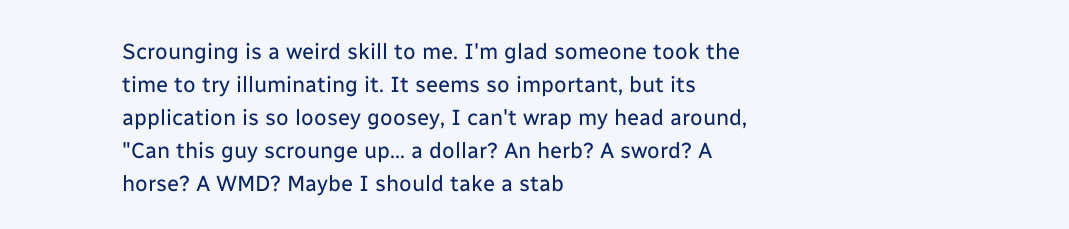Scrounging is a weird skill to me. I'm glad someone took the time to try illuminating it. It seems so important, but its application is so loosey goosey, I can't wrap my head around, "Can this guy scrounge up... a dollar? An herb? A sword? A horse? A WMD? Maybe I should take a stab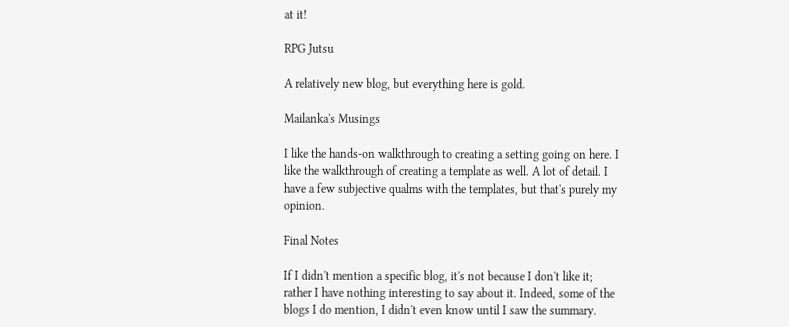at it!

RPG Jutsu

A relatively new blog, but everything here is gold.

Mailanka's Musings

I like the hands-on walkthrough to creating a setting going on here. I like the walkthrough of creating a template as well. A lot of detail. I have a few subjective qualms with the templates, but that's purely my opinion.

Final Notes

If I didn't mention a specific blog, it's not because I don't like it; rather I have nothing interesting to say about it. Indeed, some of the blogs I do mention, I didn't even know until I saw the summary.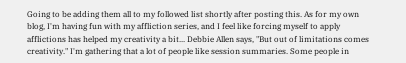Going to be adding them all to my followed list shortly after posting this. As for my own blog, I'm having fun with my affliction series, and I feel like forcing myself to apply afflictions has helped my creativity a bit... Debbie Allen says, "But out of limitations comes creativity." I'm gathering that a lot of people like session summaries. Some people in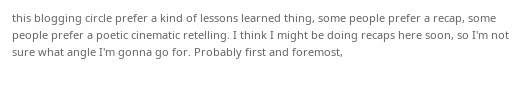this blogging circle prefer a kind of lessons learned thing, some people prefer a recap, some people prefer a poetic cinematic retelling. I think I might be doing recaps here soon, so I'm not sure what angle I'm gonna go for. Probably first and foremost,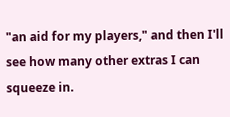"an aid for my players," and then I'll see how many other extras I can squeeze in.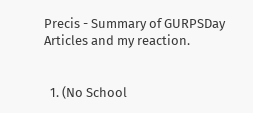Precis - Summary of GURPSDay Articles and my reaction.


  1. (No School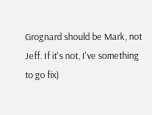Grognard should be Mark, not Jeff. If it's not, I've something to go fix)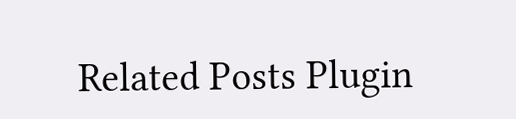Related Posts Plugin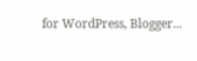for WordPress, Blogger...